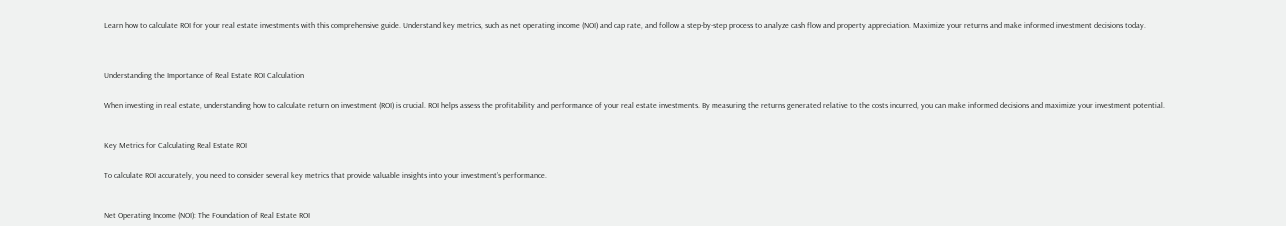Learn how to calculate ROI for your real estate investments with this comprehensive guide. Understand key metrics, such as net operating income (NOI) and cap rate, and follow a step-by-step process to analyze cash flow and property appreciation. Maximize your returns and make informed investment decisions today.




Understanding the Importance of Real Estate ROI Calculation


When investing in real estate, understanding how to calculate return on investment (ROI) is crucial. ROI helps assess the profitability and performance of your real estate investments. By measuring the returns generated relative to the costs incurred, you can make informed decisions and maximize your investment potential.



Key Metrics for Calculating Real Estate ROI


To calculate ROI accurately, you need to consider several key metrics that provide valuable insights into your investment’s performance.



Net Operating Income (NOI): The Foundation of Real Estate ROI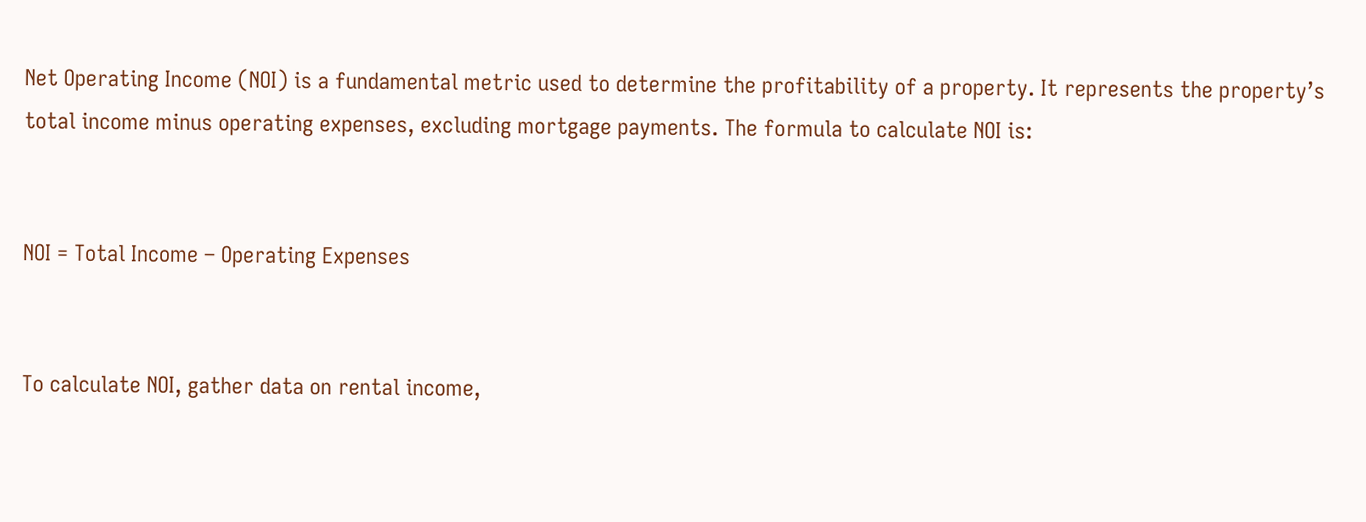Net Operating Income (NOI) is a fundamental metric used to determine the profitability of a property. It represents the property’s total income minus operating expenses, excluding mortgage payments. The formula to calculate NOI is:


NOI = Total Income – Operating Expenses


To calculate NOI, gather data on rental income,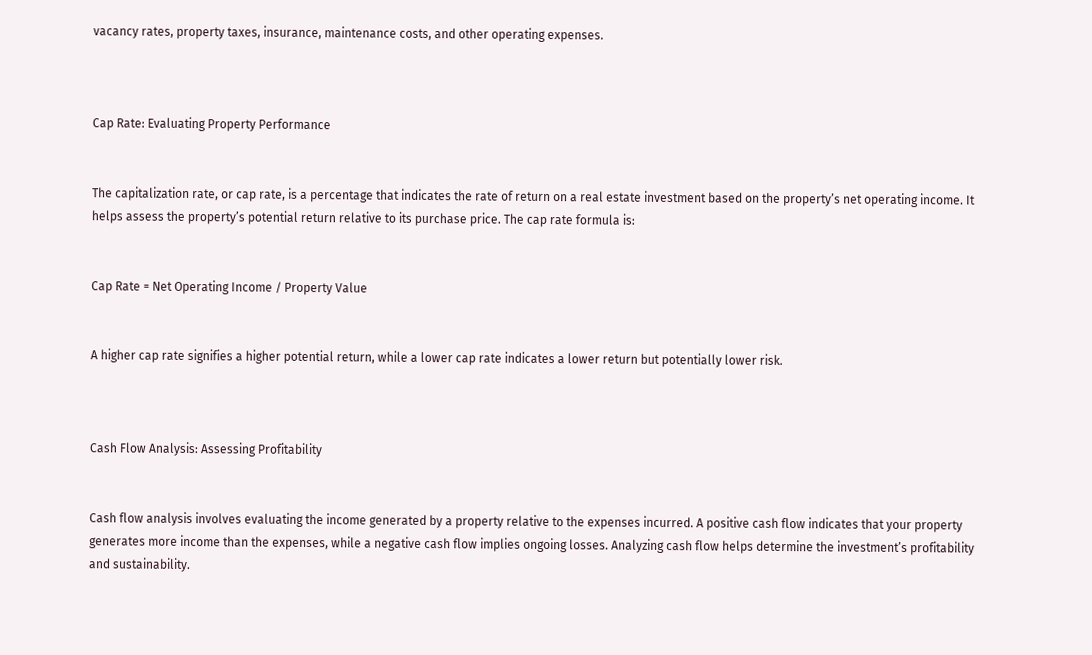vacancy rates, property taxes, insurance, maintenance costs, and other operating expenses.



Cap Rate: Evaluating Property Performance


The capitalization rate, or cap rate, is a percentage that indicates the rate of return on a real estate investment based on the property’s net operating income. It helps assess the property’s potential return relative to its purchase price. The cap rate formula is:


Cap Rate = Net Operating Income / Property Value


A higher cap rate signifies a higher potential return, while a lower cap rate indicates a lower return but potentially lower risk.



Cash Flow Analysis: Assessing Profitability


Cash flow analysis involves evaluating the income generated by a property relative to the expenses incurred. A positive cash flow indicates that your property generates more income than the expenses, while a negative cash flow implies ongoing losses. Analyzing cash flow helps determine the investment’s profitability and sustainability.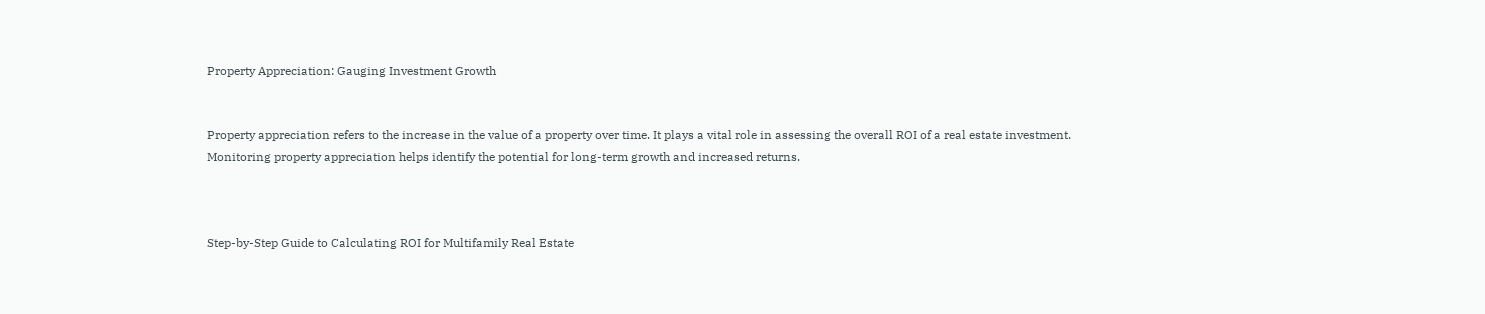Property Appreciation: Gauging Investment Growth


Property appreciation refers to the increase in the value of a property over time. It plays a vital role in assessing the overall ROI of a real estate investment. Monitoring property appreciation helps identify the potential for long-term growth and increased returns.



Step-by-Step Guide to Calculating ROI for Multifamily Real Estate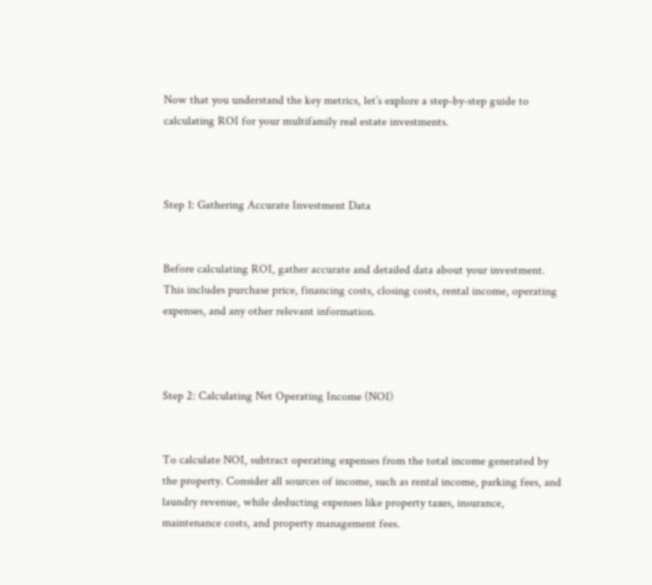Now that you understand the key metrics, let’s explore a step-by-step guide to calculating ROI for your multifamily real estate investments.



Step 1: Gathering Accurate Investment Data


Before calculating ROI, gather accurate and detailed data about your investment. This includes purchase price, financing costs, closing costs, rental income, operating expenses, and any other relevant information.



Step 2: Calculating Net Operating Income (NOI)


To calculate NOI, subtract operating expenses from the total income generated by the property. Consider all sources of income, such as rental income, parking fees, and laundry revenue, while deducting expenses like property taxes, insurance, maintenance costs, and property management fees.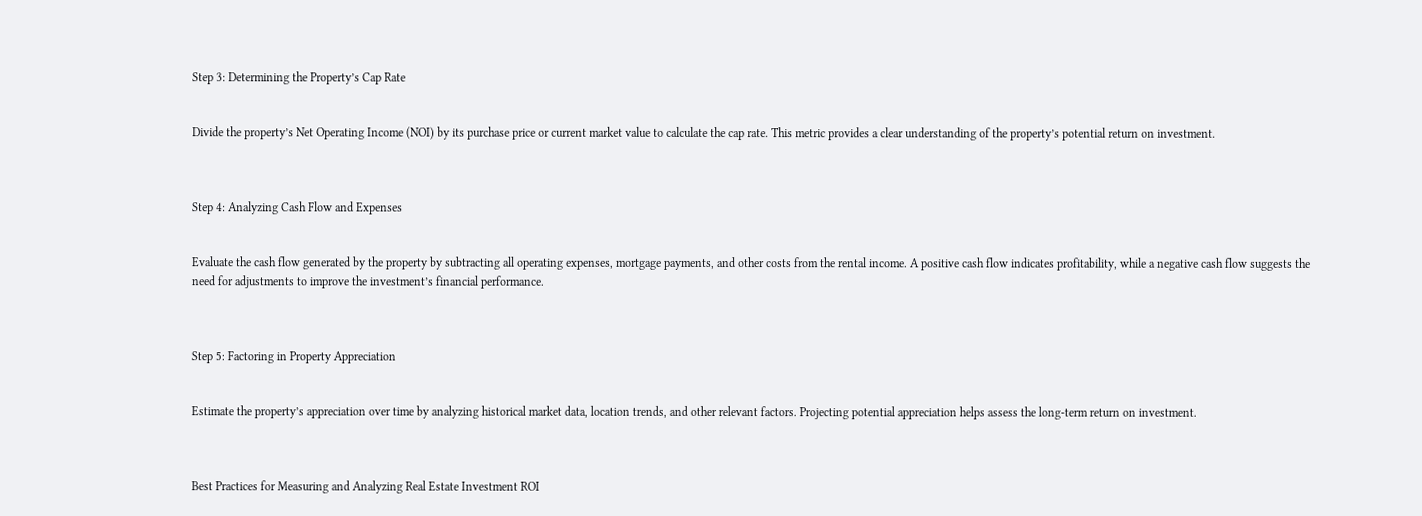Step 3: Determining the Property’s Cap Rate


Divide the property’s Net Operating Income (NOI) by its purchase price or current market value to calculate the cap rate. This metric provides a clear understanding of the property’s potential return on investment.



Step 4: Analyzing Cash Flow and Expenses


Evaluate the cash flow generated by the property by subtracting all operating expenses, mortgage payments, and other costs from the rental income. A positive cash flow indicates profitability, while a negative cash flow suggests the need for adjustments to improve the investment’s financial performance.



Step 5: Factoring in Property Appreciation


Estimate the property’s appreciation over time by analyzing historical market data, location trends, and other relevant factors. Projecting potential appreciation helps assess the long-term return on investment.



Best Practices for Measuring and Analyzing Real Estate Investment ROI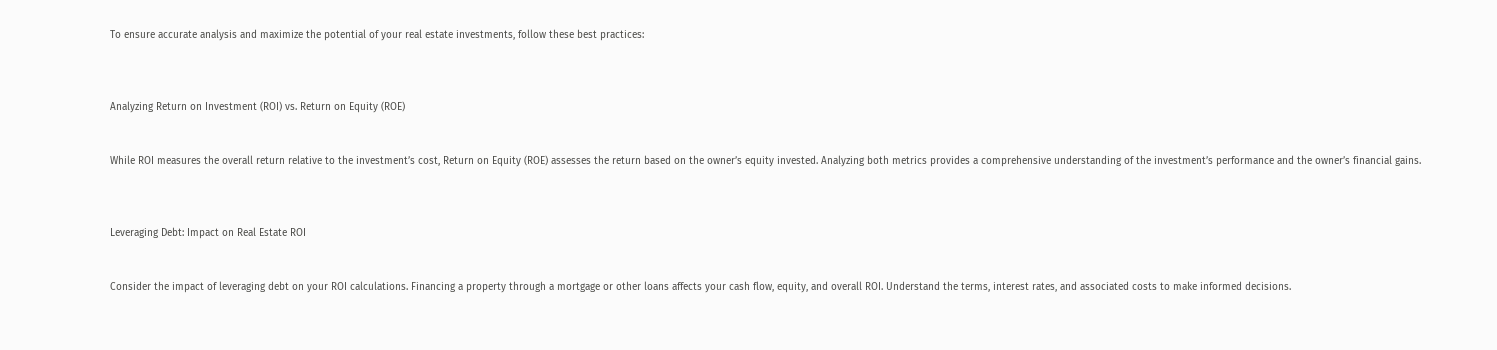To ensure accurate analysis and maximize the potential of your real estate investments, follow these best practices:



Analyzing Return on Investment (ROI) vs. Return on Equity (ROE)


While ROI measures the overall return relative to the investment’s cost, Return on Equity (ROE) assesses the return based on the owner’s equity invested. Analyzing both metrics provides a comprehensive understanding of the investment’s performance and the owner’s financial gains.



Leveraging Debt: Impact on Real Estate ROI


Consider the impact of leveraging debt on your ROI calculations. Financing a property through a mortgage or other loans affects your cash flow, equity, and overall ROI. Understand the terms, interest rates, and associated costs to make informed decisions.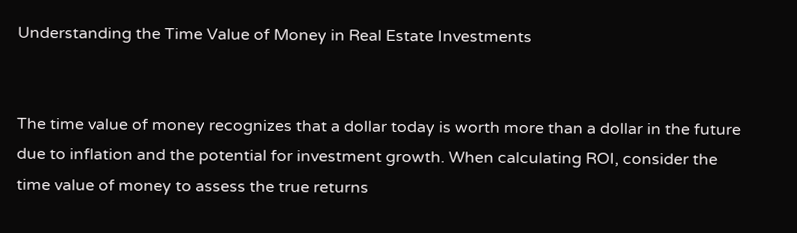Understanding the Time Value of Money in Real Estate Investments


The time value of money recognizes that a dollar today is worth more than a dollar in the future due to inflation and the potential for investment growth. When calculating ROI, consider the time value of money to assess the true returns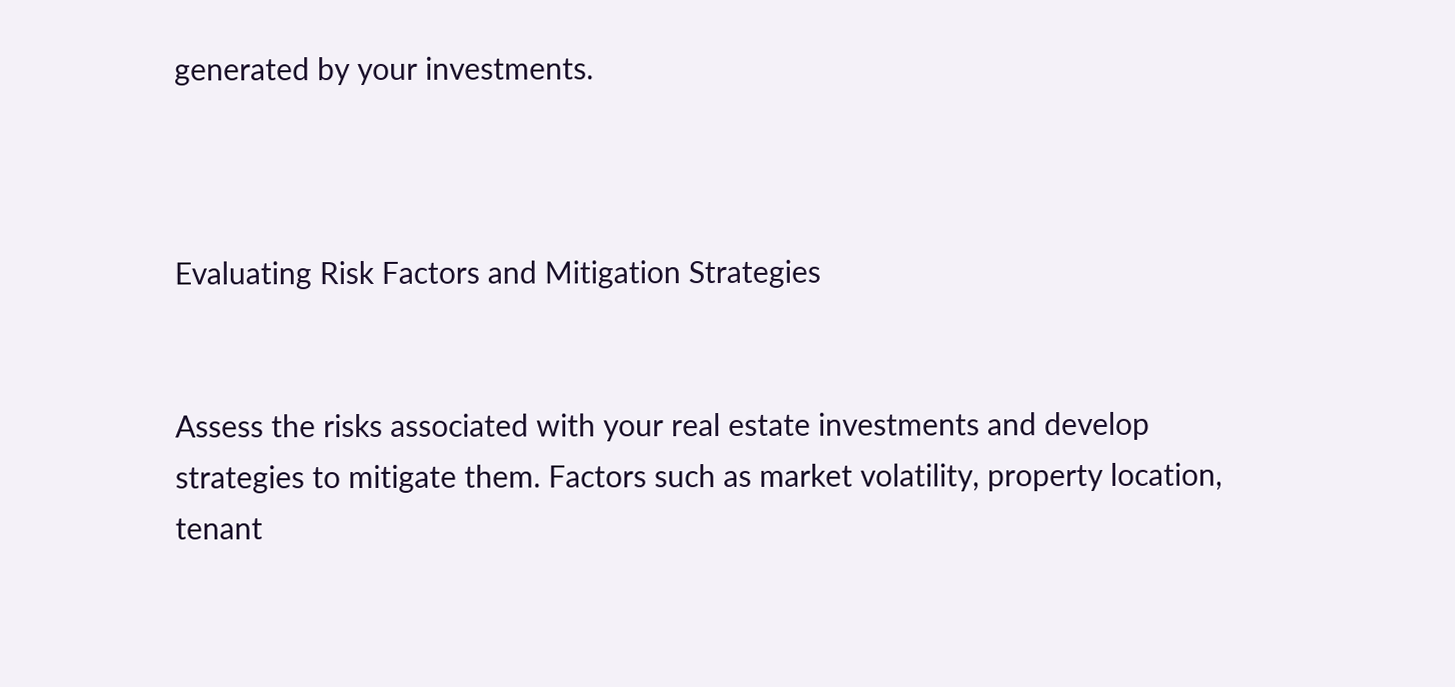generated by your investments.



Evaluating Risk Factors and Mitigation Strategies


Assess the risks associated with your real estate investments and develop strategies to mitigate them. Factors such as market volatility, property location, tenant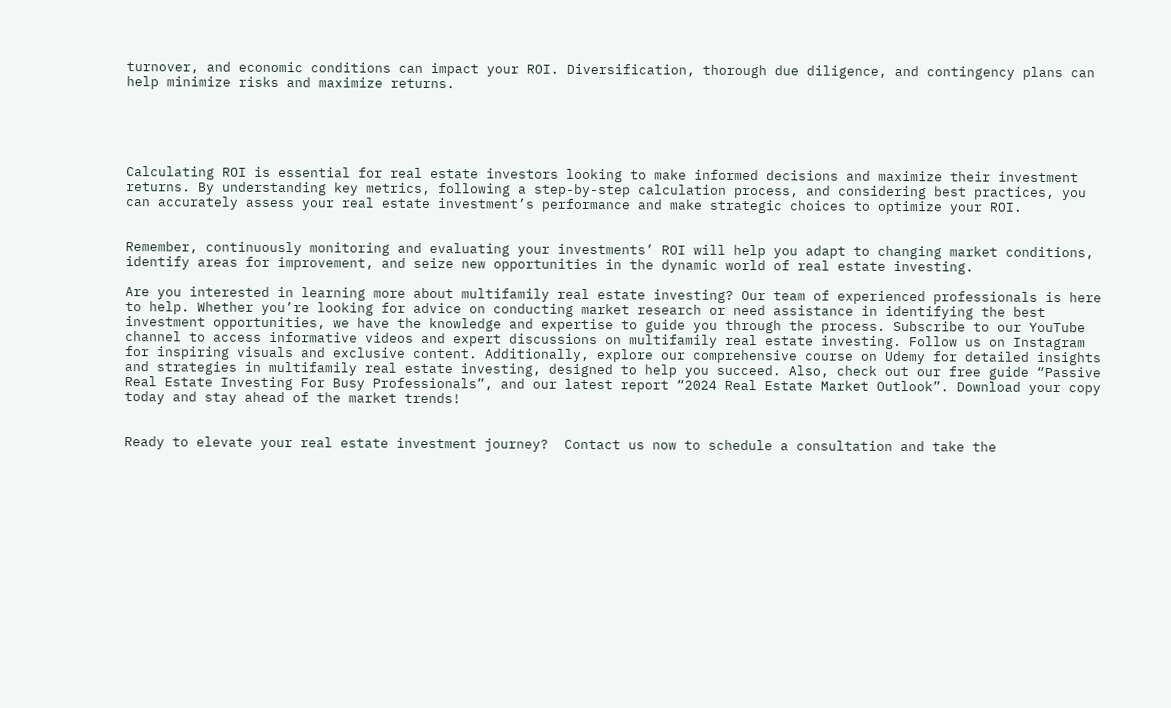turnover, and economic conditions can impact your ROI. Diversification, thorough due diligence, and contingency plans can help minimize risks and maximize returns.





Calculating ROI is essential for real estate investors looking to make informed decisions and maximize their investment returns. By understanding key metrics, following a step-by-step calculation process, and considering best practices, you can accurately assess your real estate investment’s performance and make strategic choices to optimize your ROI.


Remember, continuously monitoring and evaluating your investments’ ROI will help you adapt to changing market conditions, identify areas for improvement, and seize new opportunities in the dynamic world of real estate investing.

Are you interested in learning more about multifamily real estate investing? Our team of experienced professionals is here to help. Whether you’re looking for advice on conducting market research or need assistance in identifying the best investment opportunities, we have the knowledge and expertise to guide you through the process. Subscribe to our YouTube channel to access informative videos and expert discussions on multifamily real estate investing. Follow us on Instagram for inspiring visuals and exclusive content. Additionally, explore our comprehensive course on Udemy for detailed insights and strategies in multifamily real estate investing, designed to help you succeed. Also, check out our free guide “Passive Real Estate Investing For Busy Professionals”, and our latest report “2024 Real Estate Market Outlook”. Download your copy today and stay ahead of the market trends!


Ready to elevate your real estate investment journey?  Contact us now to schedule a consultation and take the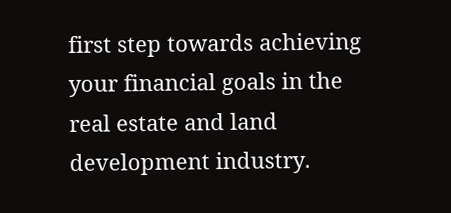first step towards achieving your financial goals in the real estate and land development industry.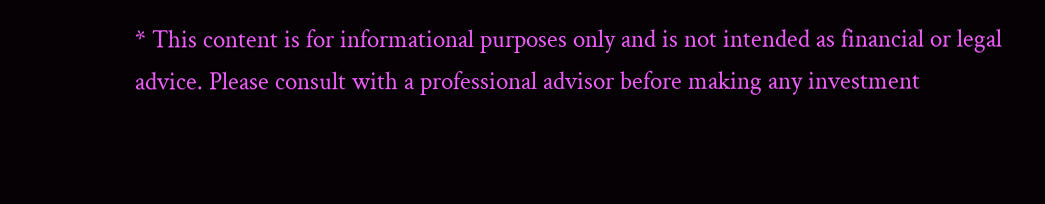* This content is for informational purposes only and is not intended as financial or legal advice. Please consult with a professional advisor before making any investment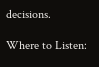decisions.

Where to Listen: